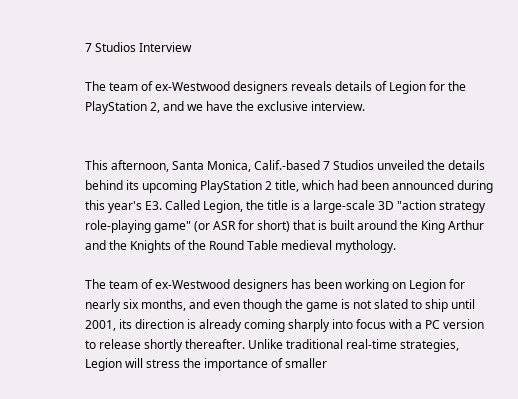7 Studios Interview

The team of ex-Westwood designers reveals details of Legion for the PlayStation 2, and we have the exclusive interview.


This afternoon, Santa Monica, Calif.-based 7 Studios unveiled the details behind its upcoming PlayStation 2 title, which had been announced during this year's E3. Called Legion, the title is a large-scale 3D "action strategy role-playing game" (or ASR for short) that is built around the King Arthur and the Knights of the Round Table medieval mythology.

The team of ex-Westwood designers has been working on Legion for nearly six months, and even though the game is not slated to ship until 2001, its direction is already coming sharply into focus with a PC version to release shortly thereafter. Unlike traditional real-time strategies, Legion will stress the importance of smaller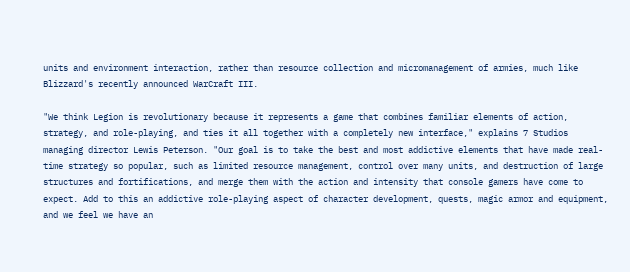units and environment interaction, rather than resource collection and micromanagement of armies, much like Blizzard's recently announced WarCraft III.

"We think Legion is revolutionary because it represents a game that combines familiar elements of action, strategy, and role-playing, and ties it all together with a completely new interface," explains 7 Studios managing director Lewis Peterson. "Our goal is to take the best and most addictive elements that have made real-time strategy so popular, such as limited resource management, control over many units, and destruction of large structures and fortifications, and merge them with the action and intensity that console gamers have come to expect. Add to this an addictive role-playing aspect of character development, quests, magic armor and equipment, and we feel we have an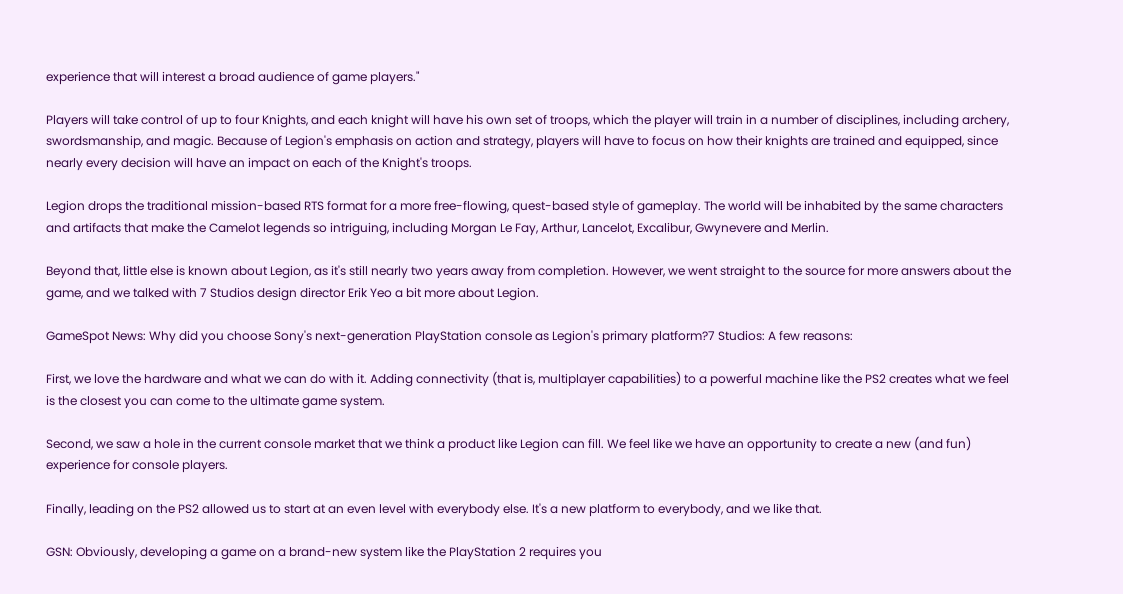experience that will interest a broad audience of game players."

Players will take control of up to four Knights, and each knight will have his own set of troops, which the player will train in a number of disciplines, including archery, swordsmanship, and magic. Because of Legion's emphasis on action and strategy, players will have to focus on how their knights are trained and equipped, since nearly every decision will have an impact on each of the Knight's troops.

Legion drops the traditional mission-based RTS format for a more free-flowing, quest-based style of gameplay. The world will be inhabited by the same characters and artifacts that make the Camelot legends so intriguing, including Morgan Le Fay, Arthur, Lancelot, Excalibur, Gwynevere and Merlin.

Beyond that, little else is known about Legion, as it's still nearly two years away from completion. However, we went straight to the source for more answers about the game, and we talked with 7 Studios design director Erik Yeo a bit more about Legion.

GameSpot News: Why did you choose Sony's next-generation PlayStation console as Legion's primary platform?7 Studios: A few reasons:

First, we love the hardware and what we can do with it. Adding connectivity (that is, multiplayer capabilities) to a powerful machine like the PS2 creates what we feel is the closest you can come to the ultimate game system.

Second, we saw a hole in the current console market that we think a product like Legion can fill. We feel like we have an opportunity to create a new (and fun) experience for console players.

Finally, leading on the PS2 allowed us to start at an even level with everybody else. It's a new platform to everybody, and we like that.

GSN: Obviously, developing a game on a brand-new system like the PlayStation 2 requires you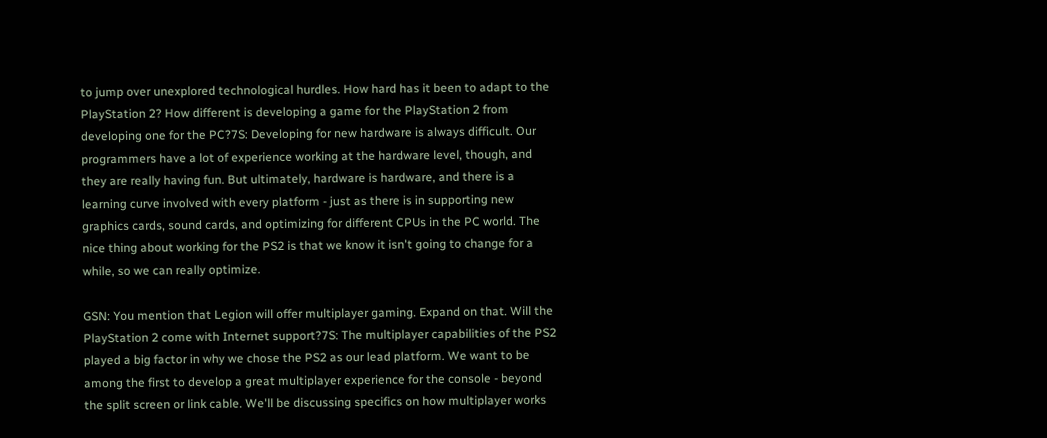to jump over unexplored technological hurdles. How hard has it been to adapt to the PlayStation 2? How different is developing a game for the PlayStation 2 from developing one for the PC?7S: Developing for new hardware is always difficult. Our programmers have a lot of experience working at the hardware level, though, and they are really having fun. But ultimately, hardware is hardware, and there is a learning curve involved with every platform - just as there is in supporting new graphics cards, sound cards, and optimizing for different CPUs in the PC world. The nice thing about working for the PS2 is that we know it isn't going to change for a while, so we can really optimize.

GSN: You mention that Legion will offer multiplayer gaming. Expand on that. Will the PlayStation 2 come with Internet support?7S: The multiplayer capabilities of the PS2 played a big factor in why we chose the PS2 as our lead platform. We want to be among the first to develop a great multiplayer experience for the console - beyond the split screen or link cable. We'll be discussing specifics on how multiplayer works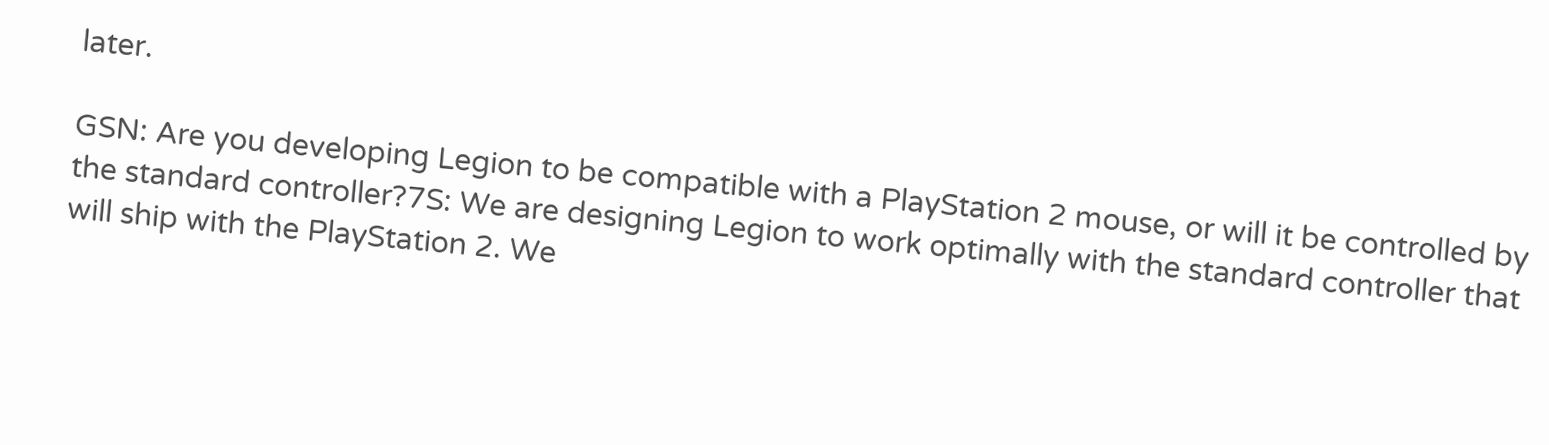later.

GSN: Are you developing Legion to be compatible with a PlayStation 2 mouse, or will it be controlled by the standard controller?7S: We are designing Legion to work optimally with the standard controller that will ship with the PlayStation 2. We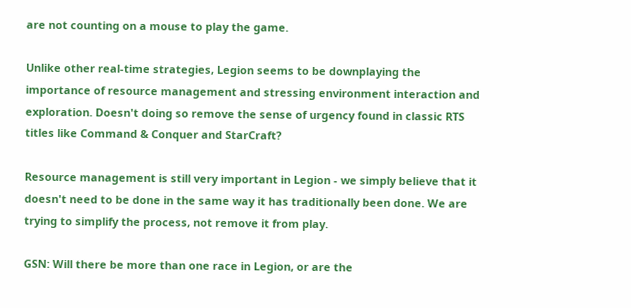are not counting on a mouse to play the game.

Unlike other real-time strategies, Legion seems to be downplaying the importance of resource management and stressing environment interaction and exploration. Doesn't doing so remove the sense of urgency found in classic RTS titles like Command & Conquer and StarCraft?

Resource management is still very important in Legion - we simply believe that it doesn't need to be done in the same way it has traditionally been done. We are trying to simplify the process, not remove it from play.

GSN: Will there be more than one race in Legion, or are the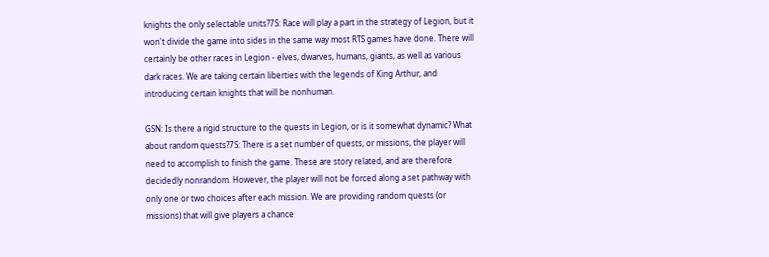knights the only selectable units?7S: Race will play a part in the strategy of Legion, but it won't divide the game into sides in the same way most RTS games have done. There will certainly be other races in Legion - elves, dwarves, humans, giants, as well as various dark races. We are taking certain liberties with the legends of King Arthur, and introducing certain knights that will be nonhuman.

GSN: Is there a rigid structure to the quests in Legion, or is it somewhat dynamic? What about random quests?7S: There is a set number of quests, or missions, the player will need to accomplish to finish the game. These are story related, and are therefore decidedly nonrandom. However, the player will not be forced along a set pathway with only one or two choices after each mission. We are providing random quests (or missions) that will give players a chance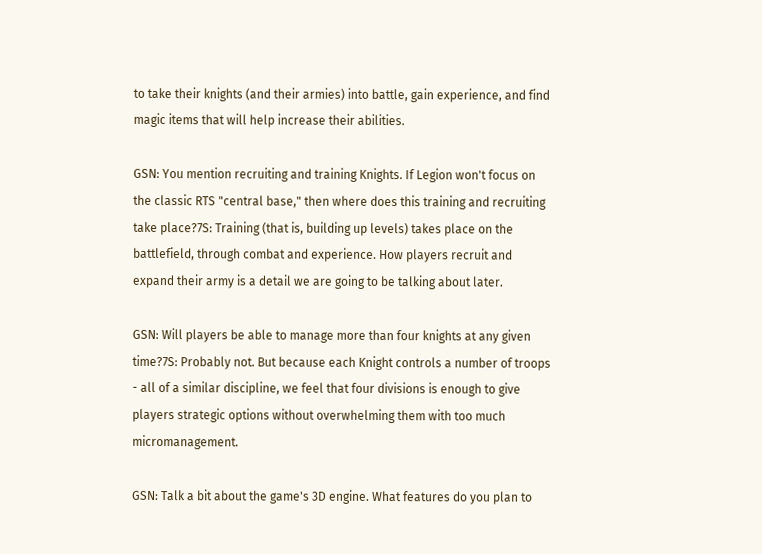to take their knights (and their armies) into battle, gain experience, and find magic items that will help increase their abilities.

GSN: You mention recruiting and training Knights. If Legion won't focus on the classic RTS "central base," then where does this training and recruiting take place?7S: Training (that is, building up levels) takes place on the battlefield, through combat and experience. How players recruit and expand their army is a detail we are going to be talking about later.

GSN: Will players be able to manage more than four knights at any given time?7S: Probably not. But because each Knight controls a number of troops - all of a similar discipline, we feel that four divisions is enough to give players strategic options without overwhelming them with too much micromanagement.

GSN: Talk a bit about the game's 3D engine. What features do you plan to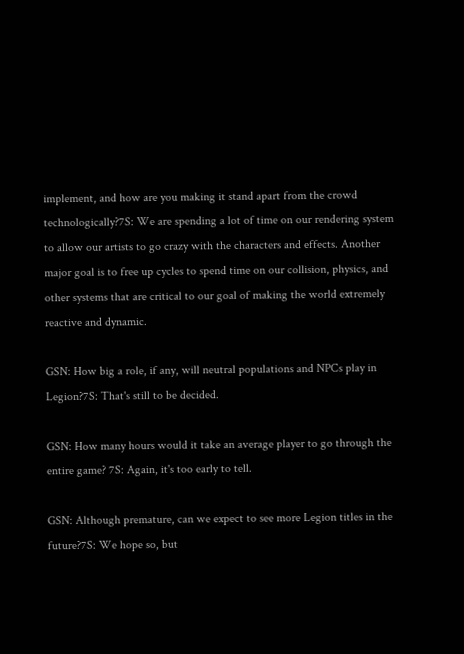implement, and how are you making it stand apart from the crowd technologically?7S: We are spending a lot of time on our rendering system to allow our artists to go crazy with the characters and effects. Another major goal is to free up cycles to spend time on our collision, physics, and other systems that are critical to our goal of making the world extremely reactive and dynamic.

GSN: How big a role, if any, will neutral populations and NPCs play in Legion?7S: That's still to be decided.

GSN: How many hours would it take an average player to go through the entire game? 7S: Again, it's too early to tell.

GSN: Although premature, can we expect to see more Legion titles in the future?7S: We hope so, but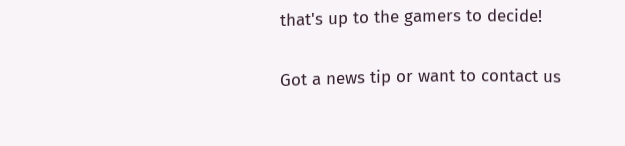that's up to the gamers to decide!

Got a news tip or want to contact us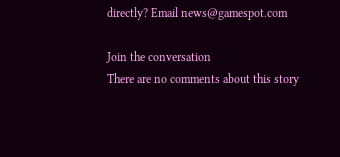directly? Email news@gamespot.com

Join the conversation
There are no comments about this story